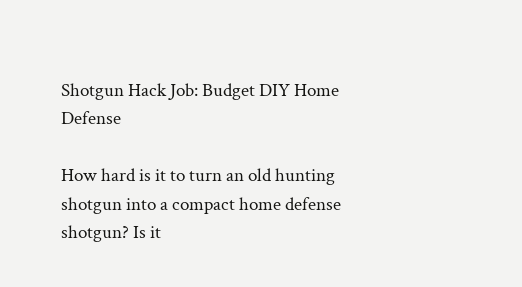Shotgun Hack Job: Budget DIY Home Defense

How hard is it to turn an old hunting shotgun into a compact home defense shotgun? Is it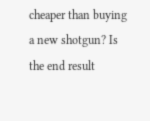cheaper than buying a new shotgun? Is the end result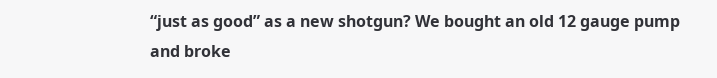“just as good” as a new shotgun? We bought an old 12 gauge pump and broke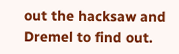out the hacksaw and Dremel to find out.